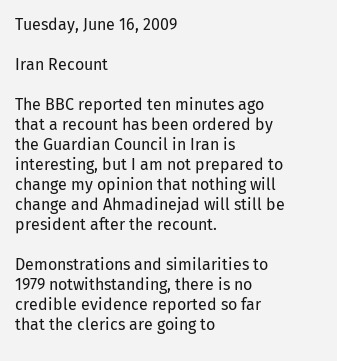Tuesday, June 16, 2009

Iran Recount

The BBC reported ten minutes ago that a recount has been ordered by the Guardian Council in Iran is interesting, but I am not prepared to change my opinion that nothing will change and Ahmadinejad will still be president after the recount.

Demonstrations and similarities to 1979 notwithstanding, there is no credible evidence reported so far that the clerics are going to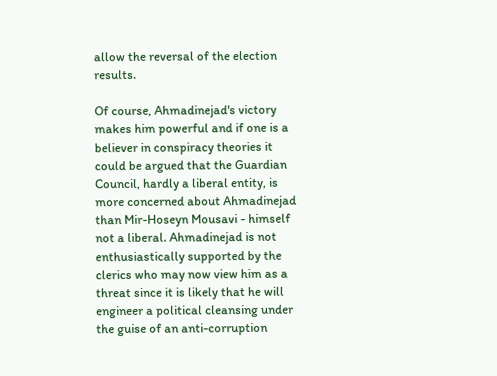allow the reversal of the election results.

Of course, Ahmadinejad's victory makes him powerful and if one is a believer in conspiracy theories it could be argued that the Guardian Council, hardly a liberal entity, is more concerned about Ahmadinejad than Mir-Hoseyn Mousavi - himself not a liberal. Ahmadinejad is not enthusiastically supported by the clerics who may now view him as a threat since it is likely that he will engineer a political cleansing under the guise of an anti-corruption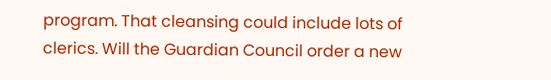program. That cleansing could include lots of clerics. Will the Guardian Council order a new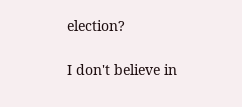election?

I don't believe in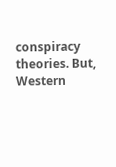conspiracy theories. But, Western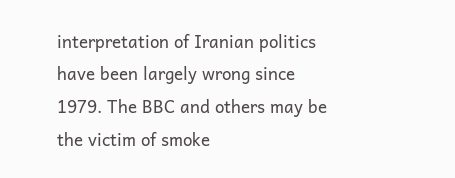interpretation of Iranian politics have been largely wrong since 1979. The BBC and others may be the victim of smoke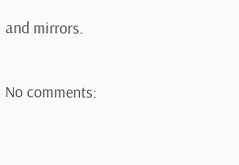and mirrors.

No comments: